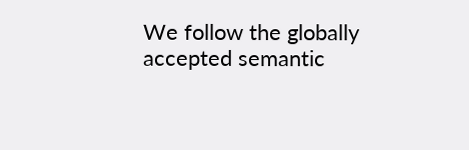We follow the globally accepted semantic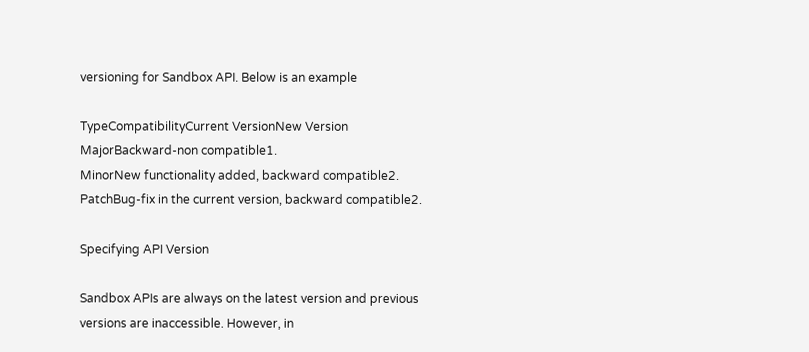versioning for Sandbox API. Below is an example

TypeCompatibilityCurrent VersionNew Version
MajorBackward-non compatible1.
MinorNew functionality added, backward compatible2.
PatchBug-fix in the current version, backward compatible2.

Specifying API Version

Sandbox APIs are always on the latest version and previous versions are inaccessible. However, in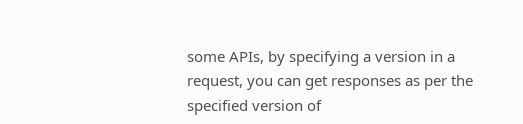some APIs, by specifying a version in a request, you can get responses as per the specified version of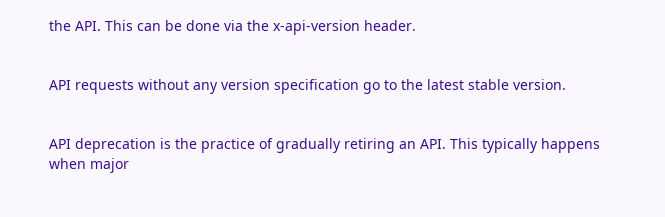the API. This can be done via the x-api-version header.


API requests without any version specification go to the latest stable version.


API deprecation is the practice of gradually retiring an API. This typically happens when major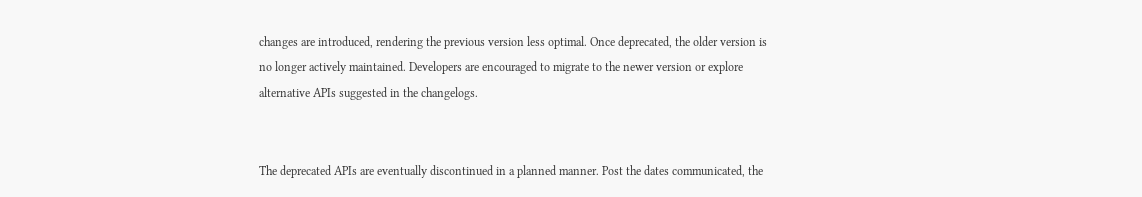changes are introduced, rendering the previous version less optimal. Once deprecated, the older version is no longer actively maintained. Developers are encouraged to migrate to the newer version or explore alternative APIs suggested in the changelogs.


The deprecated APIs are eventually discontinued in a planned manner. Post the dates communicated, the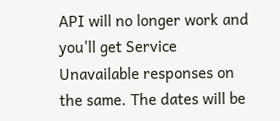API will no longer work and you'll get Service Unavailable responses on the same. The dates will be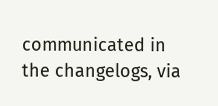communicated in the changelogs, via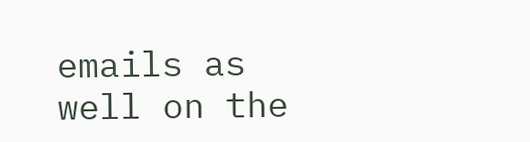emails as well on the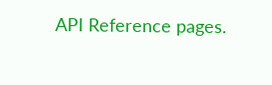API Reference pages.